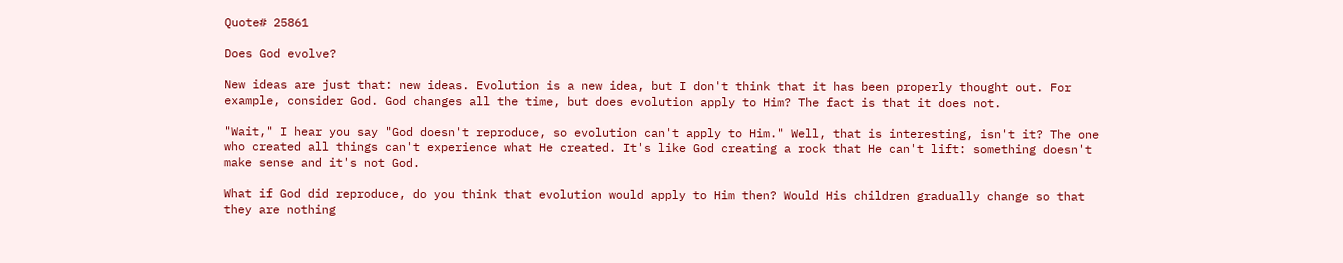Quote# 25861

Does God evolve?

New ideas are just that: new ideas. Evolution is a new idea, but I don't think that it has been properly thought out. For example, consider God. God changes all the time, but does evolution apply to Him? The fact is that it does not.

"Wait," I hear you say "God doesn't reproduce, so evolution can't apply to Him." Well, that is interesting, isn't it? The one who created all things can't experience what He created. It's like God creating a rock that He can't lift: something doesn't make sense and it's not God.

What if God did reproduce, do you think that evolution would apply to Him then? Would His children gradually change so that they are nothing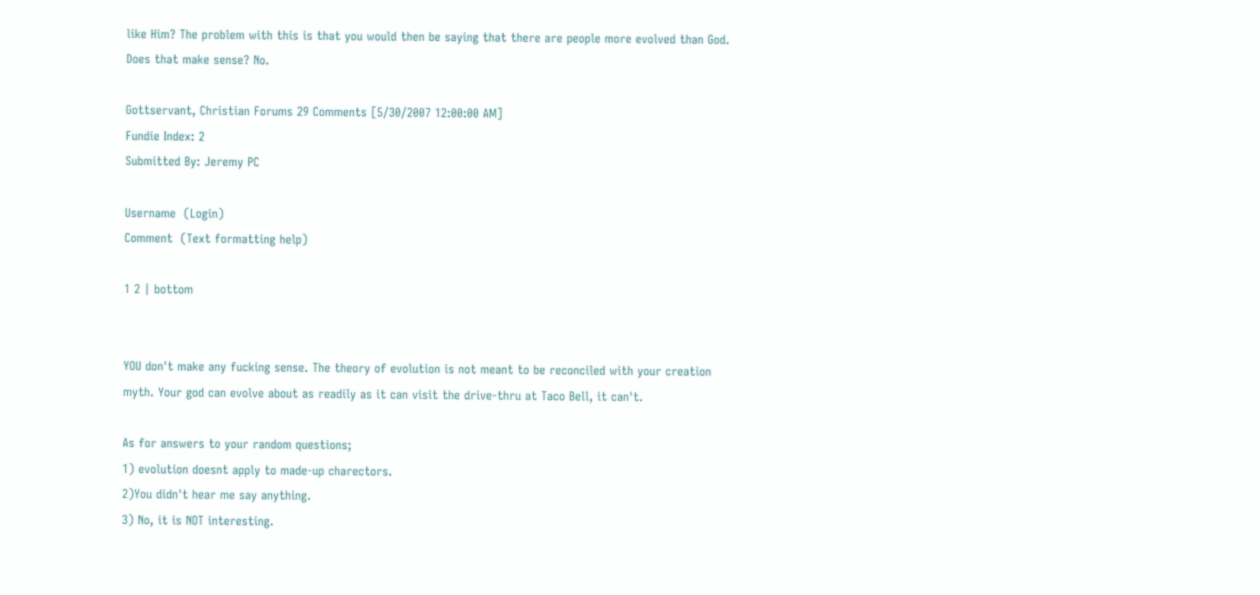like Him? The problem with this is that you would then be saying that there are people more evolved than God. Does that make sense? No.

Gottservant, Christian Forums 29 Comments [5/30/2007 12:00:00 AM]
Fundie Index: 2
Submitted By: Jeremy PC

Username  (Login)
Comment  (Text formatting help)

1 2 | bottom


YOU don't make any fucking sense. The theory of evolution is not meant to be reconciled with your creation myth. Your god can evolve about as readily as it can visit the drive-thru at Taco Bell, it can't.

As for answers to your random questions;
1) evolution doesnt apply to made-up charectors.
2)You didn't hear me say anything.
3) No, it is NOT interesting.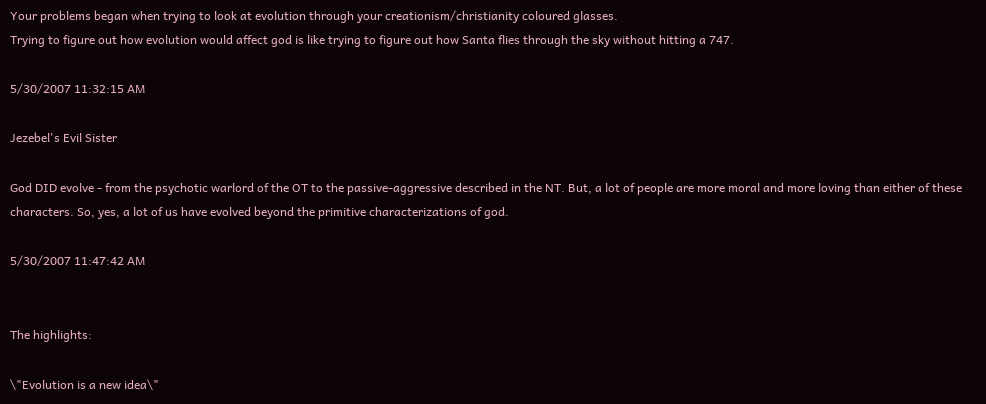Your problems began when trying to look at evolution through your creationism/christianity coloured glasses.
Trying to figure out how evolution would affect god is like trying to figure out how Santa flies through the sky without hitting a 747.

5/30/2007 11:32:15 AM

Jezebel's Evil Sister

God DID evolve - from the psychotic warlord of the OT to the passive-aggressive described in the NT. But, a lot of people are more moral and more loving than either of these characters. So, yes, a lot of us have evolved beyond the primitive characterizations of god.

5/30/2007 11:47:42 AM


The highlights:

\"Evolution is a new idea\"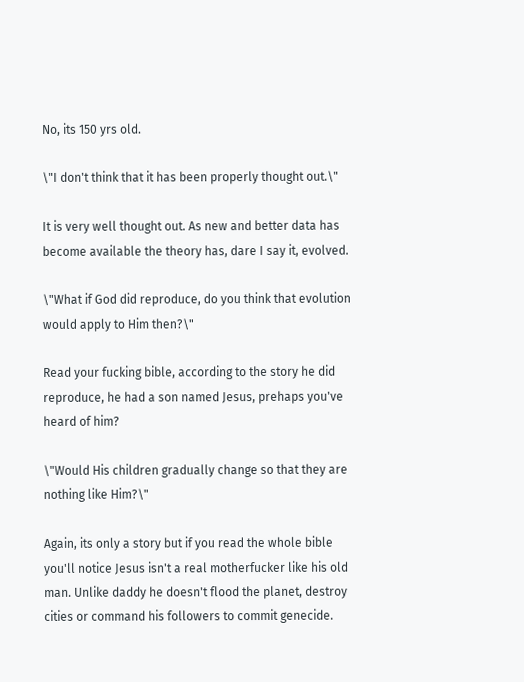No, its 150 yrs old.

\"I don't think that it has been properly thought out.\"

It is very well thought out. As new and better data has become available the theory has, dare I say it, evolved.

\"What if God did reproduce, do you think that evolution would apply to Him then?\"

Read your fucking bible, according to the story he did reproduce, he had a son named Jesus, prehaps you've heard of him?

\"Would His children gradually change so that they are nothing like Him?\"

Again, its only a story but if you read the whole bible you'll notice Jesus isn't a real motherfucker like his old man. Unlike daddy he doesn't flood the planet, destroy cities or command his followers to commit genecide.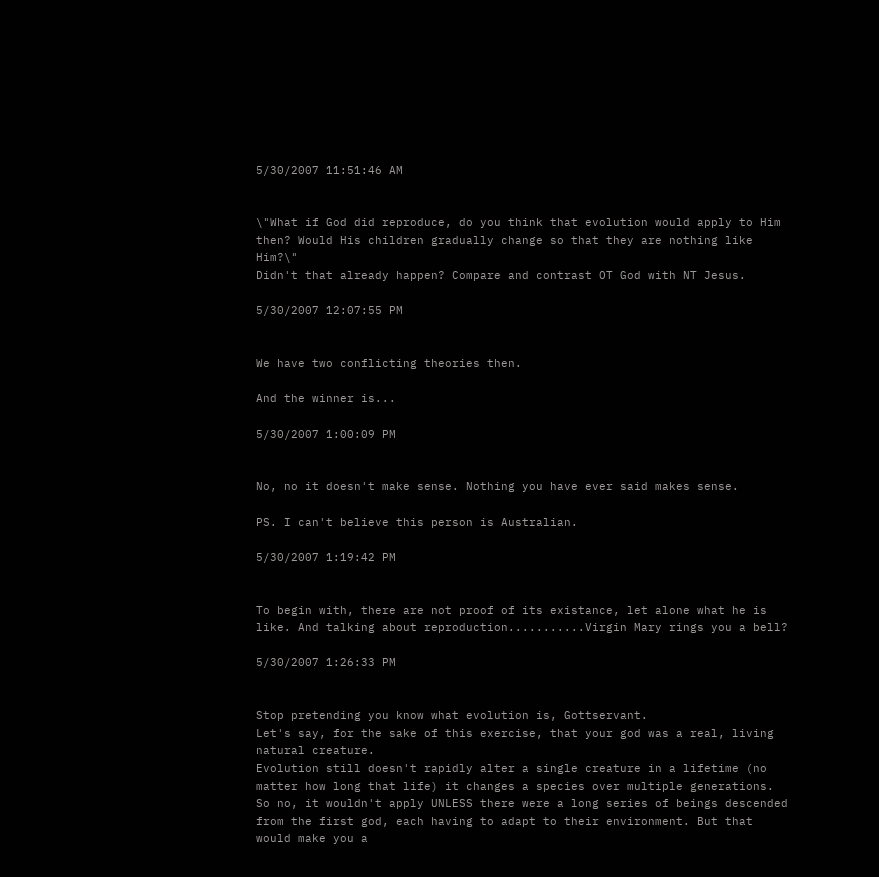5/30/2007 11:51:46 AM


\"What if God did reproduce, do you think that evolution would apply to Him then? Would His children gradually change so that they are nothing like Him?\"
Didn't that already happen? Compare and contrast OT God with NT Jesus.

5/30/2007 12:07:55 PM


We have two conflicting theories then.

And the winner is...

5/30/2007 1:00:09 PM


No, no it doesn't make sense. Nothing you have ever said makes sense.

PS. I can't believe this person is Australian.

5/30/2007 1:19:42 PM


To begin with, there are not proof of its existance, let alone what he is like. And talking about reproduction...........Virgin Mary rings you a bell?

5/30/2007 1:26:33 PM


Stop pretending you know what evolution is, Gottservant.
Let's say, for the sake of this exercise, that your god was a real, living natural creature.
Evolution still doesn't rapidly alter a single creature in a lifetime (no matter how long that life) it changes a species over multiple generations. So no, it wouldn't apply UNLESS there were a long series of beings descended from the first god, each having to adapt to their environment. But that would make you a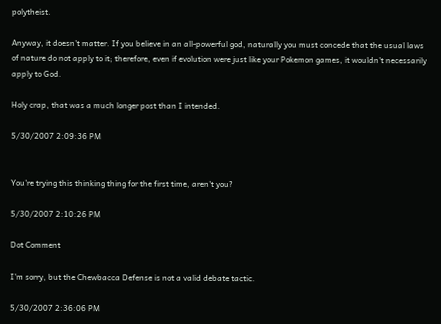polytheist.

Anyway, it doesn't matter. If you believe in an all-powerful god, naturally you must concede that the usual laws of nature do not apply to it; therefore, even if evolution were just like your Pokemon games, it wouldn't necessarily apply to God.

Holy crap, that was a much longer post than I intended.

5/30/2007 2:09:36 PM


You're trying this thinking thing for the first time, aren't you?

5/30/2007 2:10:26 PM

Dot Comment

I'm sorry, but the Chewbacca Defense is not a valid debate tactic.

5/30/2007 2:36:06 PM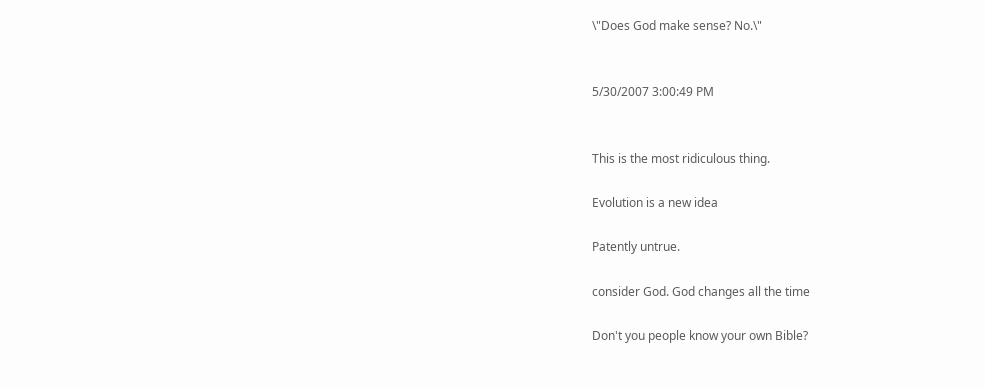\"Does God make sense? No.\"


5/30/2007 3:00:49 PM


This is the most ridiculous thing.

Evolution is a new idea

Patently untrue.

consider God. God changes all the time

Don't you people know your own Bible?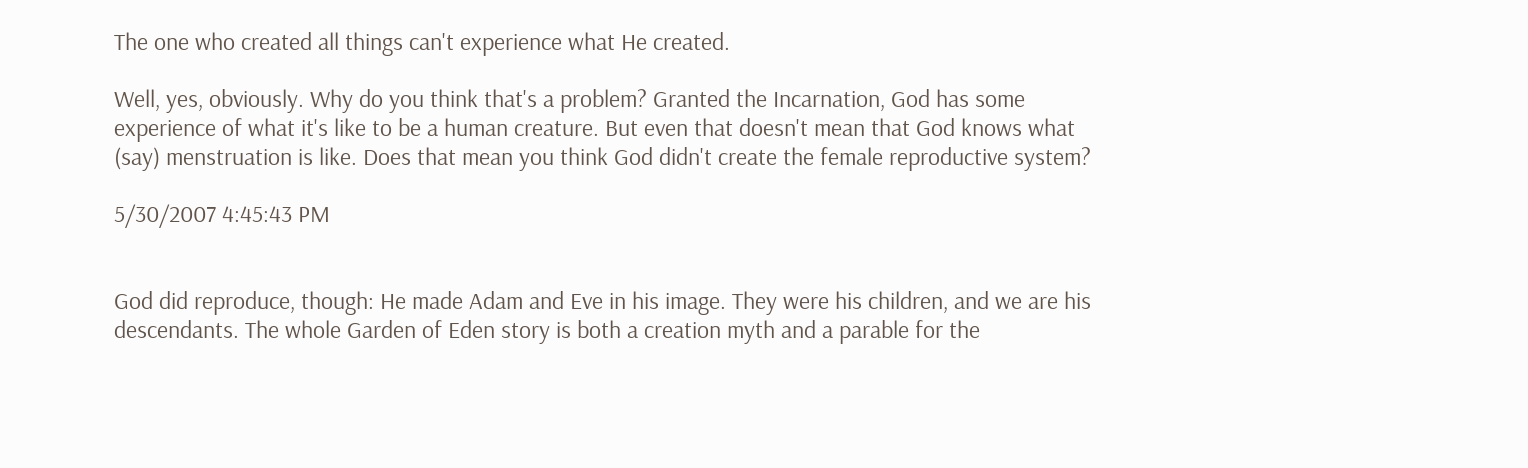The one who created all things can't experience what He created.

Well, yes, obviously. Why do you think that's a problem? Granted the Incarnation, God has some experience of what it's like to be a human creature. But even that doesn't mean that God knows what (say) menstruation is like. Does that mean you think God didn't create the female reproductive system?

5/30/2007 4:45:43 PM


God did reproduce, though: He made Adam and Eve in his image. They were his children, and we are his descendants. The whole Garden of Eden story is both a creation myth and a parable for the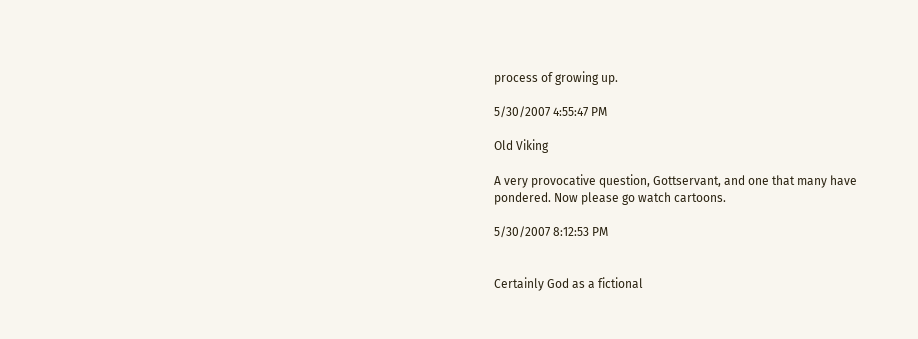process of growing up.

5/30/2007 4:55:47 PM

Old Viking

A very provocative question, Gottservant, and one that many have pondered. Now please go watch cartoons.

5/30/2007 8:12:53 PM


Certainly God as a fictional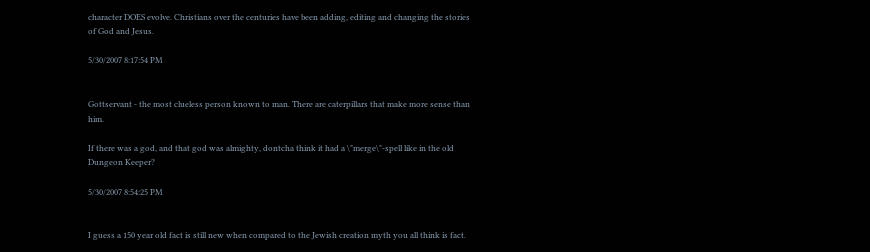character DOES evolve. Christians over the centuries have been adding, editing and changing the stories of God and Jesus.

5/30/2007 8:17:54 PM


Gottservant - the most clueless person known to man. There are caterpillars that make more sense than him.

If there was a god, and that god was almighty, dontcha think it had a \"merge\"-spell like in the old Dungeon Keeper?

5/30/2007 8:54:25 PM


I guess a 150 year old fact is still new when compared to the Jewish creation myth you all think is fact.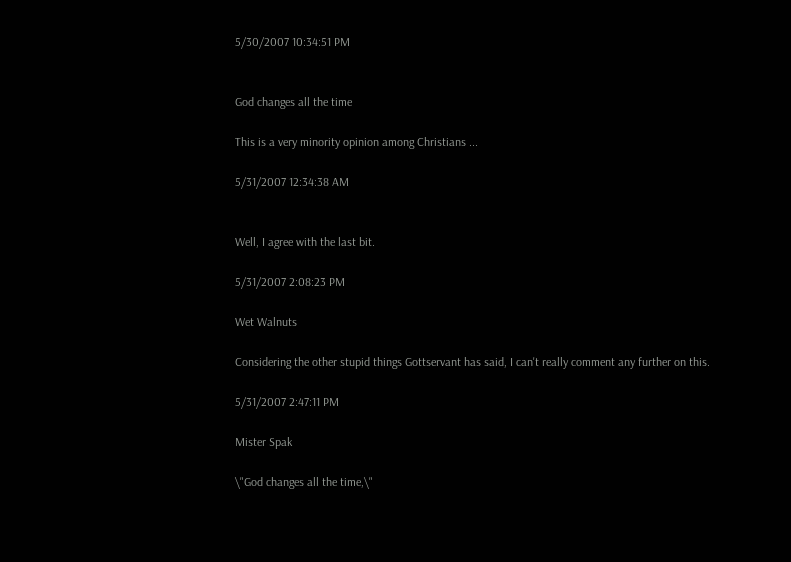5/30/2007 10:34:51 PM


God changes all the time

This is a very minority opinion among Christians ...

5/31/2007 12:34:38 AM


Well, I agree with the last bit.

5/31/2007 2:08:23 PM

Wet Walnuts

Considering the other stupid things Gottservant has said, I can't really comment any further on this.

5/31/2007 2:47:11 PM

Mister Spak

\"God changes all the time,\"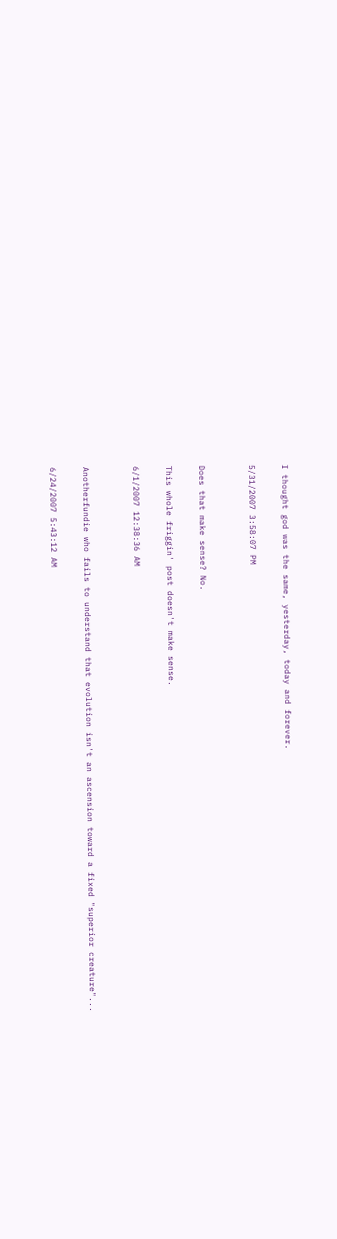I thought god was the same, yesterday, today and forever.

5/31/2007 3:58:07 PM


Does that make sense? No.

This whole friggin' post doesn't make sense.

6/1/2007 12:38:36 AM


Anotherfundie who fails to understand that evolution isn't an ascension toward a fixed "superior creature"...

6/24/2007 5:43:12 AM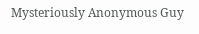Mysteriously Anonymous Guy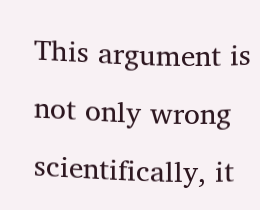This argument is not only wrong scientifically, it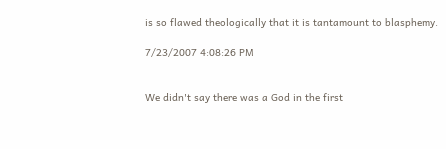is so flawed theologically that it is tantamount to blasphemy.

7/23/2007 4:08:26 PM


We didn't say there was a God in the first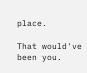place.

That would've been you.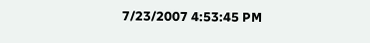7/23/2007 4:53:45 PM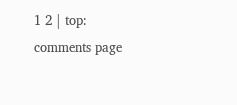1 2 | top: comments page